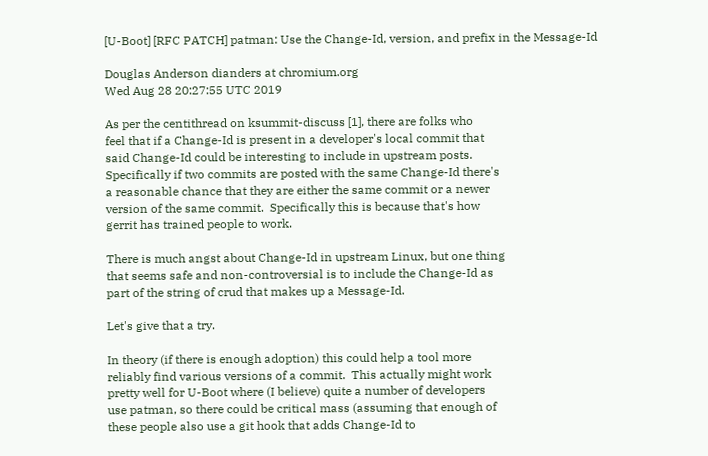[U-Boot] [RFC PATCH] patman: Use the Change-Id, version, and prefix in the Message-Id

Douglas Anderson dianders at chromium.org
Wed Aug 28 20:27:55 UTC 2019

As per the centithread on ksummit-discuss [1], there are folks who
feel that if a Change-Id is present in a developer's local commit that
said Change-Id could be interesting to include in upstream posts.
Specifically if two commits are posted with the same Change-Id there's
a reasonable chance that they are either the same commit or a newer
version of the same commit.  Specifically this is because that's how
gerrit has trained people to work.

There is much angst about Change-Id in upstream Linux, but one thing
that seems safe and non-controversial is to include the Change-Id as
part of the string of crud that makes up a Message-Id.

Let's give that a try.

In theory (if there is enough adoption) this could help a tool more
reliably find various versions of a commit.  This actually might work
pretty well for U-Boot where (I believe) quite a number of developers
use patman, so there could be critical mass (assuming that enough of
these people also use a git hook that adds Change-Id to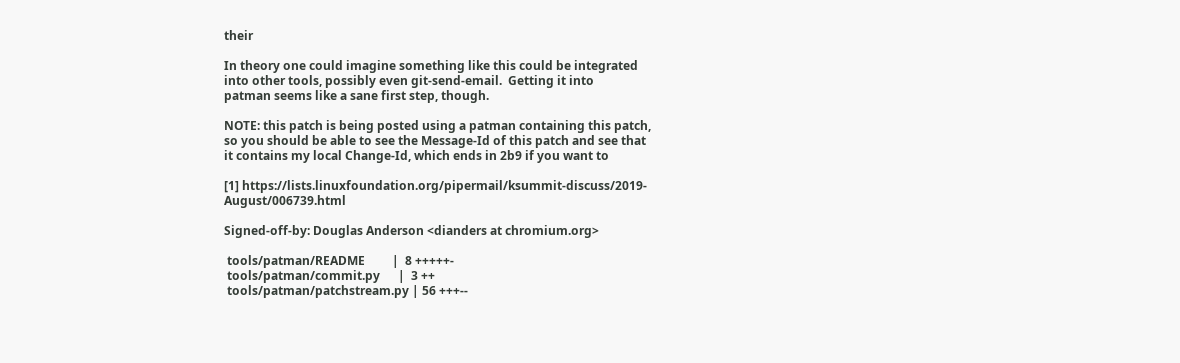their

In theory one could imagine something like this could be integrated
into other tools, possibly even git-send-email.  Getting it into
patman seems like a sane first step, though.

NOTE: this patch is being posted using a patman containing this patch,
so you should be able to see the Message-Id of this patch and see that
it contains my local Change-Id, which ends in 2b9 if you want to

[1] https://lists.linuxfoundation.org/pipermail/ksummit-discuss/2019-August/006739.html

Signed-off-by: Douglas Anderson <dianders at chromium.org>

 tools/patman/README         |  8 +++++-
 tools/patman/commit.py      |  3 ++
 tools/patman/patchstream.py | 56 +++--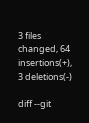3 files changed, 64 insertions(+), 3 deletions(-)

diff --git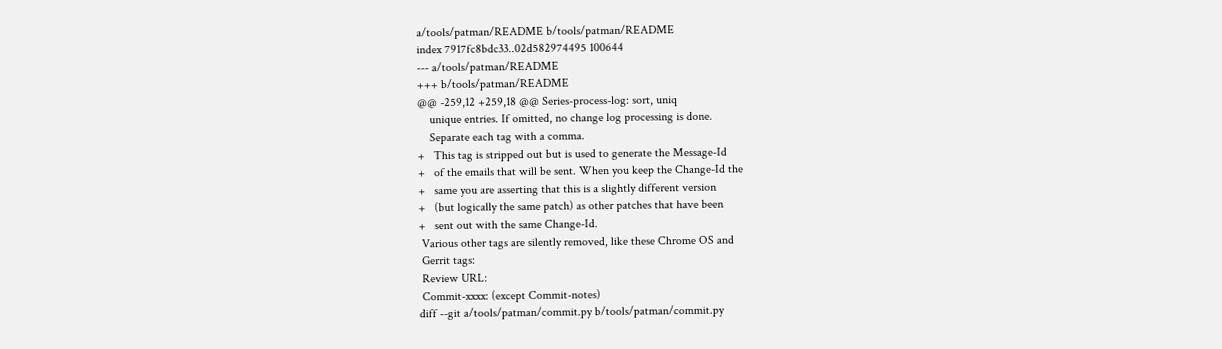a/tools/patman/README b/tools/patman/README
index 7917fc8bdc33..02d582974495 100644
--- a/tools/patman/README
+++ b/tools/patman/README
@@ -259,12 +259,18 @@ Series-process-log: sort, uniq
    unique entries. If omitted, no change log processing is done.
    Separate each tag with a comma.
+   This tag is stripped out but is used to generate the Message-Id
+   of the emails that will be sent. When you keep the Change-Id the
+   same you are asserting that this is a slightly different version
+   (but logically the same patch) as other patches that have been
+   sent out with the same Change-Id.
 Various other tags are silently removed, like these Chrome OS and
 Gerrit tags:
 Review URL:
 Commit-xxxx: (except Commit-notes)
diff --git a/tools/patman/commit.py b/tools/patman/commit.py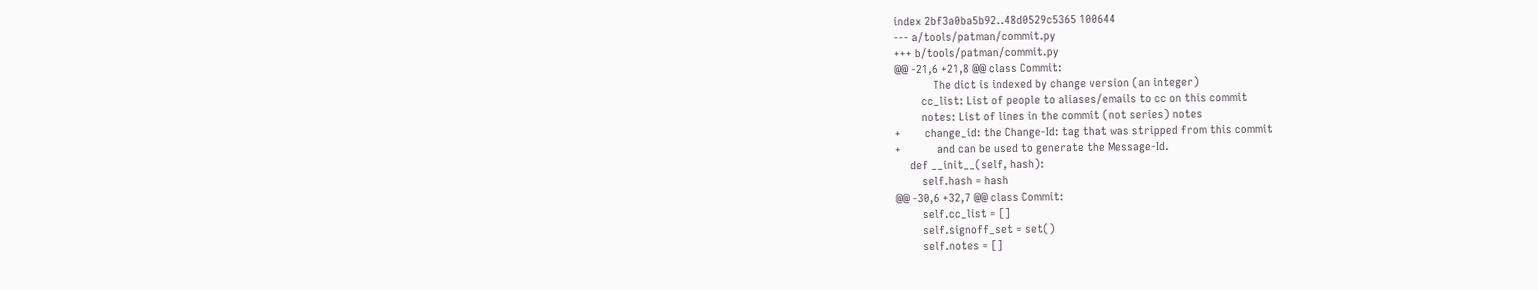index 2bf3a0ba5b92..48d0529c5365 100644
--- a/tools/patman/commit.py
+++ b/tools/patman/commit.py
@@ -21,6 +21,8 @@ class Commit:
             The dict is indexed by change version (an integer)
         cc_list: List of people to aliases/emails to cc on this commit
         notes: List of lines in the commit (not series) notes
+        change_id: the Change-Id: tag that was stripped from this commit
+            and can be used to generate the Message-Id.
     def __init__(self, hash):
         self.hash = hash
@@ -30,6 +32,7 @@ class Commit:
         self.cc_list = []
         self.signoff_set = set()
         self.notes = []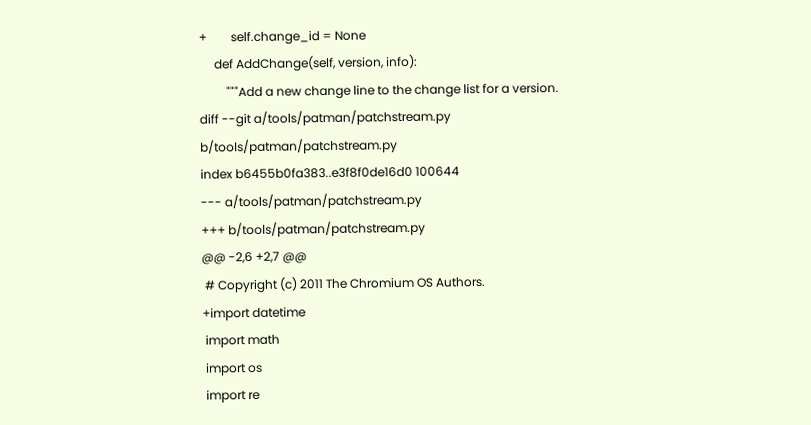+        self.change_id = None
     def AddChange(self, version, info):
         """Add a new change line to the change list for a version.
diff --git a/tools/patman/patchstream.py b/tools/patman/patchstream.py
index b6455b0fa383..e3f8f0de16d0 100644
--- a/tools/patman/patchstream.py
+++ b/tools/patman/patchstream.py
@@ -2,6 +2,7 @@
 # Copyright (c) 2011 The Chromium OS Authors.
+import datetime
 import math
 import os
 import re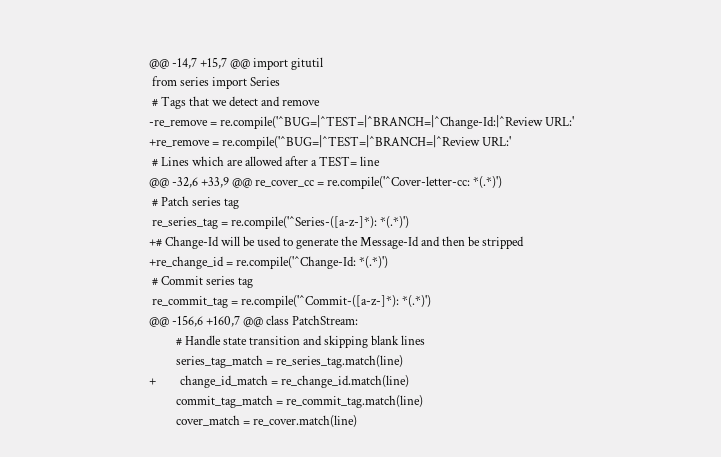@@ -14,7 +15,7 @@ import gitutil
 from series import Series
 # Tags that we detect and remove
-re_remove = re.compile('^BUG=|^TEST=|^BRANCH=|^Change-Id:|^Review URL:'
+re_remove = re.compile('^BUG=|^TEST=|^BRANCH=|^Review URL:'
 # Lines which are allowed after a TEST= line
@@ -32,6 +33,9 @@ re_cover_cc = re.compile('^Cover-letter-cc: *(.*)')
 # Patch series tag
 re_series_tag = re.compile('^Series-([a-z-]*): *(.*)')
+# Change-Id will be used to generate the Message-Id and then be stripped
+re_change_id = re.compile('^Change-Id: *(.*)')
 # Commit series tag
 re_commit_tag = re.compile('^Commit-([a-z-]*): *(.*)')
@@ -156,6 +160,7 @@ class PatchStream:
         # Handle state transition and skipping blank lines
         series_tag_match = re_series_tag.match(line)
+        change_id_match = re_change_id.match(line)
         commit_tag_match = re_commit_tag.match(line)
         cover_match = re_cover.match(line)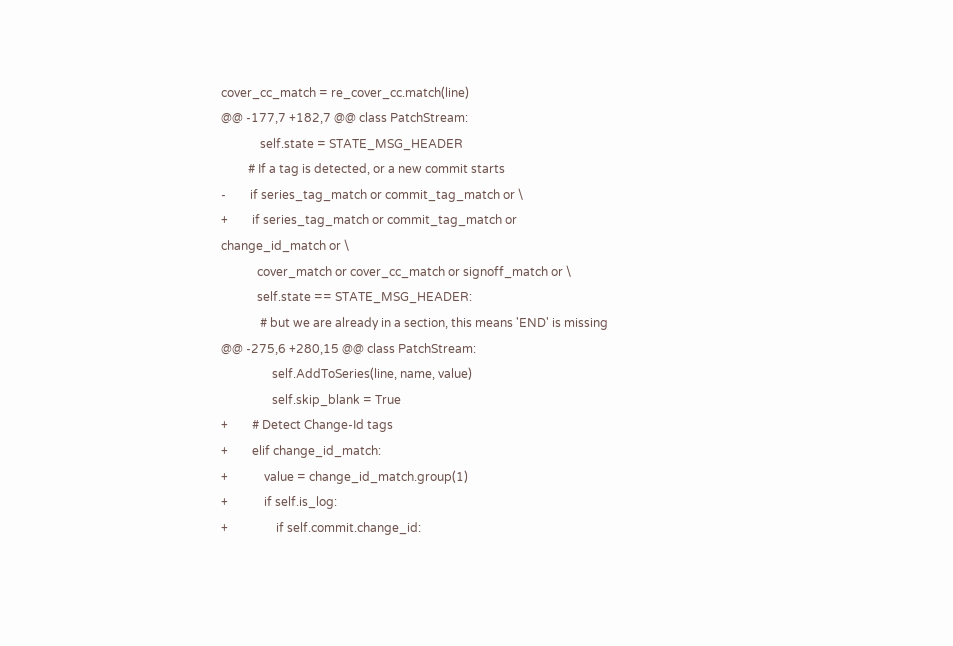cover_cc_match = re_cover_cc.match(line)
@@ -177,7 +182,7 @@ class PatchStream:
             self.state = STATE_MSG_HEADER
         # If a tag is detected, or a new commit starts
-        if series_tag_match or commit_tag_match or \
+        if series_tag_match or commit_tag_match or change_id_match or \
            cover_match or cover_cc_match or signoff_match or \
            self.state == STATE_MSG_HEADER:
             # but we are already in a section, this means 'END' is missing
@@ -275,6 +280,15 @@ class PatchStream:
                 self.AddToSeries(line, name, value)
                 self.skip_blank = True
+        # Detect Change-Id tags
+        elif change_id_match:
+            value = change_id_match.group(1)
+            if self.is_log:
+                if self.commit.change_id: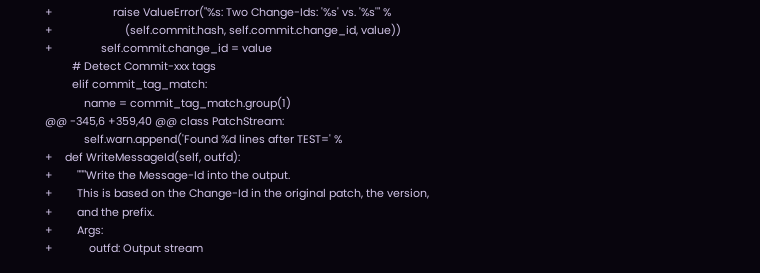+                    raise ValueError("%s: Two Change-Ids: '%s' vs. '%s'" %
+                        (self.commit.hash, self.commit.change_id, value))
+                self.commit.change_id = value
         # Detect Commit-xxx tags
         elif commit_tag_match:
             name = commit_tag_match.group(1)
@@ -345,6 +359,40 @@ class PatchStream:
             self.warn.append('Found %d lines after TEST=' %
+    def WriteMessageId(self, outfd):
+        """Write the Message-Id into the output.
+        This is based on the Change-Id in the original patch, the version,
+        and the prefix.
+        Args:
+            outfd: Output stream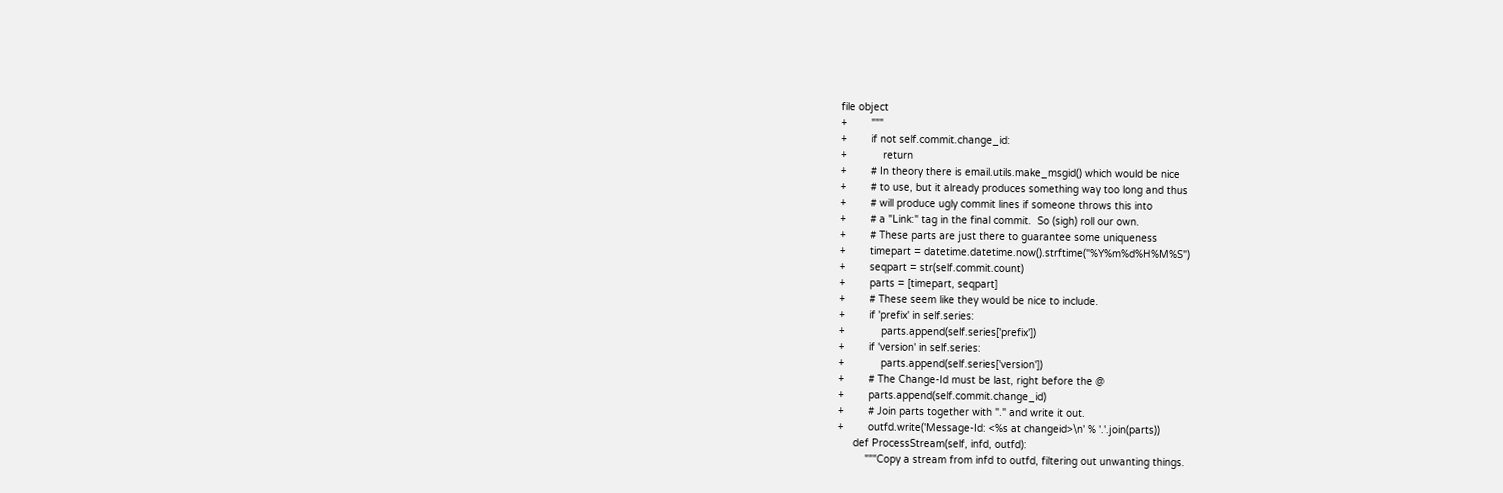file object
+        """
+        if not self.commit.change_id:
+            return
+        # In theory there is email.utils.make_msgid() which would be nice
+        # to use, but it already produces something way too long and thus
+        # will produce ugly commit lines if someone throws this into
+        # a "Link:" tag in the final commit.  So (sigh) roll our own.
+        # These parts are just there to guarantee some uniqueness
+        timepart = datetime.datetime.now().strftime("%Y%m%d%H%M%S")
+        seqpart = str(self.commit.count)
+        parts = [timepart, seqpart]
+        # These seem like they would be nice to include.
+        if 'prefix' in self.series:
+            parts.append(self.series['prefix'])
+        if 'version' in self.series:
+            parts.append(self.series['version'])
+        # The Change-Id must be last, right before the @
+        parts.append(self.commit.change_id)
+        # Join parts together with "." and write it out.
+        outfd.write('Message-Id: <%s at changeid>\n' % '.'.join(parts))
     def ProcessStream(self, infd, outfd):
         """Copy a stream from infd to outfd, filtering out unwanting things.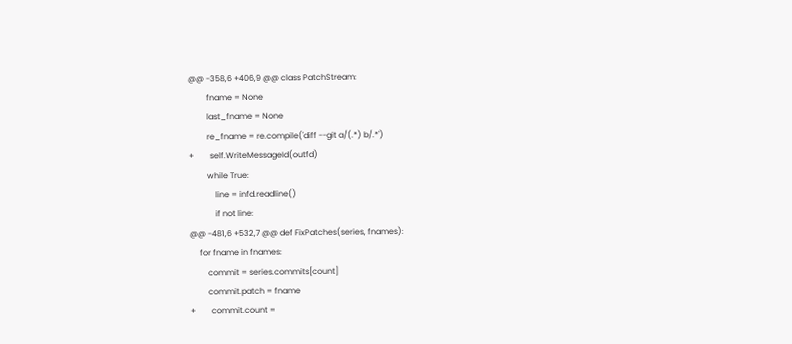@@ -358,6 +406,9 @@ class PatchStream:
         fname = None
         last_fname = None
         re_fname = re.compile('diff --git a/(.*) b/.*')
+        self.WriteMessageId(outfd)
         while True:
             line = infd.readline()
             if not line:
@@ -481,6 +532,7 @@ def FixPatches(series, fnames):
     for fname in fnames:
         commit = series.commits[count]
         commit.patch = fname
+        commit.count =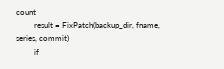count
         result = FixPatch(backup_dir, fname, series, commit)
         if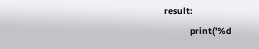result:
             print('%d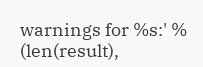warnings for %s:' % (len(result),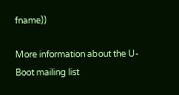fname))

More information about the U-Boot mailing list